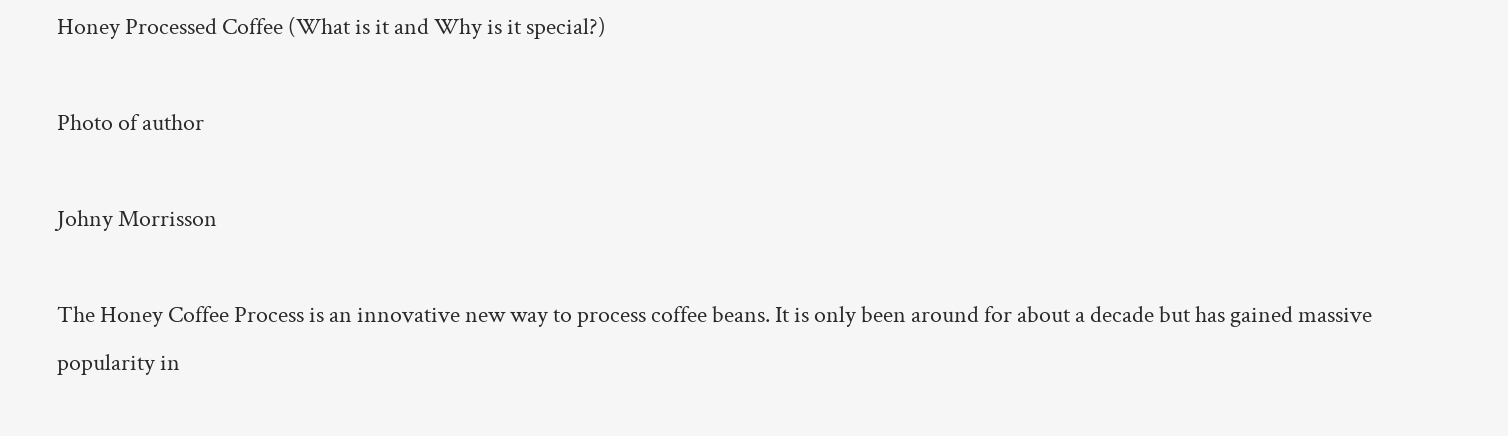Honey Processed Coffee (What is it and Why is it special?)

Photo of author

Johny Morrisson

The Honey Coffee Process is an innovative new way to process coffee beans. It is only been around for about a decade but has gained massive popularity in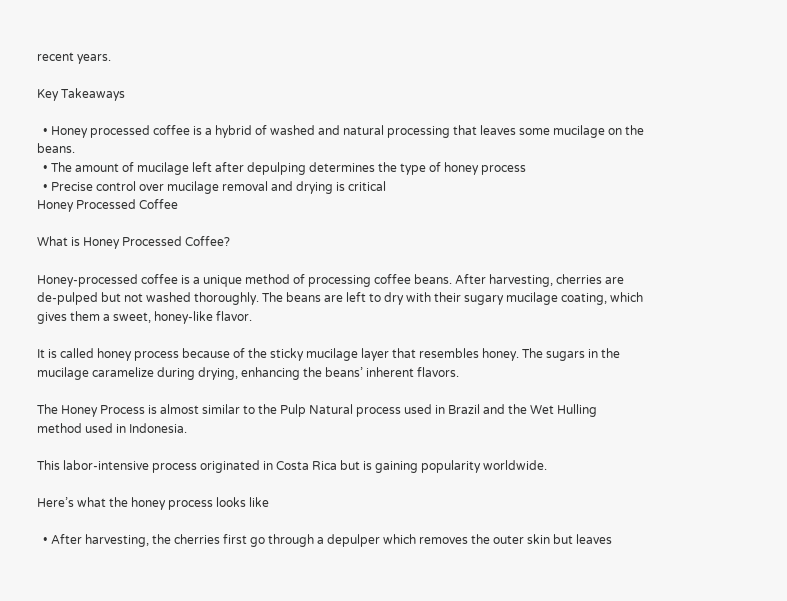recent years.

Key Takeaways

  • Honey processed coffee is a hybrid of washed and natural processing that leaves some mucilage on the beans.
  • The amount of mucilage left after depulping determines the type of honey process
  • Precise control over mucilage removal and drying is critical
Honey Processed Coffee

What is Honey Processed Coffee?

Honey-processed coffee is a unique method of processing coffee beans. After harvesting, cherries are de-pulped but not washed thoroughly. The beans are left to dry with their sugary mucilage coating, which gives them a sweet, honey-like flavor.

It is called honey process because of the sticky mucilage layer that resembles honey. The sugars in the mucilage caramelize during drying, enhancing the beans’ inherent flavors.

The Honey Process is almost similar to the Pulp Natural process used in Brazil and the Wet Hulling method used in Indonesia.

This labor-intensive process originated in Costa Rica but is gaining popularity worldwide.

Here’s what the honey process looks like

  • After harvesting, the cherries first go through a depulper which removes the outer skin but leaves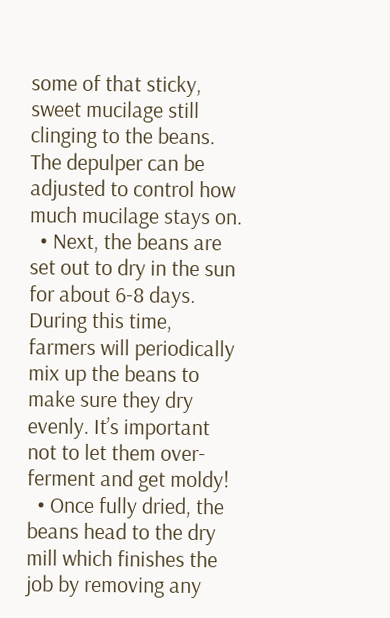some of that sticky, sweet mucilage still clinging to the beans. The depulper can be adjusted to control how much mucilage stays on.
  • Next, the beans are set out to dry in the sun for about 6-8 days. During this time, farmers will periodically mix up the beans to make sure they dry evenly. It’s important not to let them over-ferment and get moldy!
  • Once fully dried, the beans head to the dry mill which finishes the job by removing any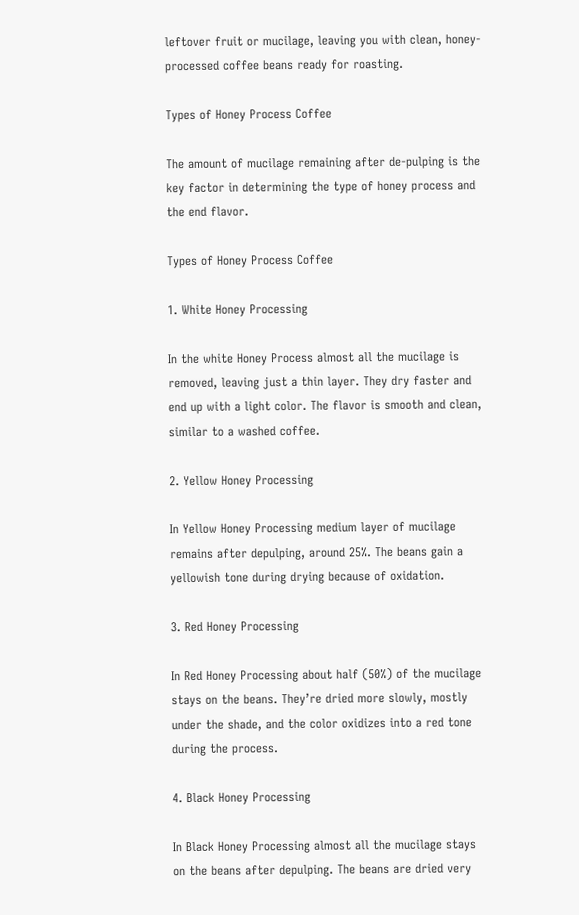leftover fruit or mucilage, leaving you with clean, honey-processed coffee beans ready for roasting.

Types of Honey Process Coffee

The amount of mucilage remaining after de-pulping is the key factor in determining the type of honey process and the end flavor.

Types of Honey Process Coffee

1. White Honey Processing

In the white Honey Process almost all the mucilage is removed, leaving just a thin layer. They dry faster and end up with a light color. The flavor is smooth and clean, similar to a washed coffee.

2. Yellow Honey Processing

In Yellow Honey Processing medium layer of mucilage remains after depulping, around 25%. The beans gain a yellowish tone during drying because of oxidation.

3. Red Honey Processing

In Red Honey Processing about half (50%) of the mucilage stays on the beans. They’re dried more slowly, mostly under the shade, and the color oxidizes into a red tone during the process.

4. Black Honey Processing

In Black Honey Processing almost all the mucilage stays on the beans after depulping. The beans are dried very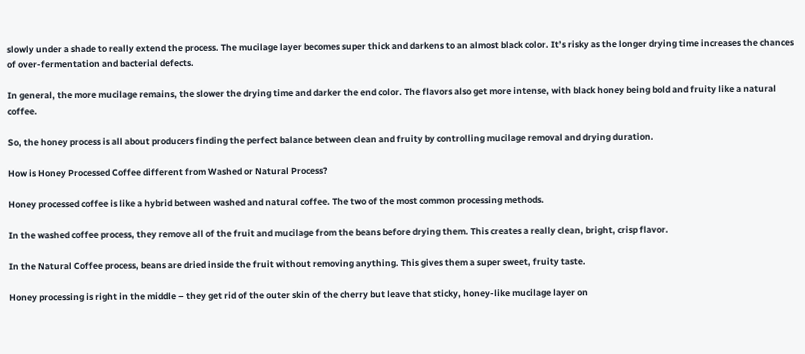slowly under a shade to really extend the process. The mucilage layer becomes super thick and darkens to an almost black color. It’s risky as the longer drying time increases the chances of over-fermentation and bacterial defects.

In general, the more mucilage remains, the slower the drying time and darker the end color. The flavors also get more intense, with black honey being bold and fruity like a natural coffee.

So, the honey process is all about producers finding the perfect balance between clean and fruity by controlling mucilage removal and drying duration.

How is Honey Processed Coffee different from Washed or Natural Process?

Honey processed coffee is like a hybrid between washed and natural coffee. The two of the most common processing methods.

In the washed coffee process, they remove all of the fruit and mucilage from the beans before drying them. This creates a really clean, bright, crisp flavor.

In the Natural Coffee process, beans are dried inside the fruit without removing anything. This gives them a super sweet, fruity taste.

Honey processing is right in the middle – they get rid of the outer skin of the cherry but leave that sticky, honey-like mucilage layer on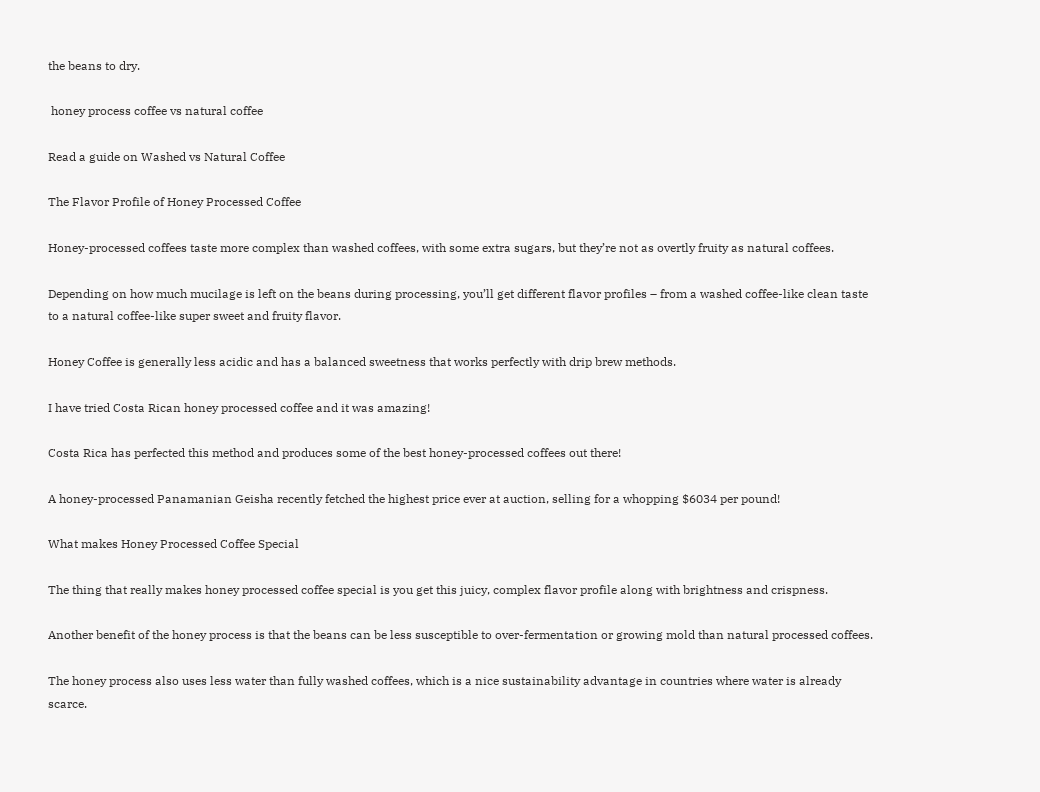the beans to dry.

 honey process coffee vs natural coffee

Read a guide on Washed vs Natural Coffee

The Flavor Profile of Honey Processed Coffee

Honey-processed coffees taste more complex than washed coffees, with some extra sugars, but they’re not as overtly fruity as natural coffees.

Depending on how much mucilage is left on the beans during processing, you’ll get different flavor profiles – from a washed coffee-like clean taste to a natural coffee-like super sweet and fruity flavor.

Honey Coffee is generally less acidic and has a balanced sweetness that works perfectly with drip brew methods.

I have tried Costa Rican honey processed coffee and it was amazing!

Costa Rica has perfected this method and produces some of the best honey-processed coffees out there!

A honey-processed Panamanian Geisha recently fetched the highest price ever at auction, selling for a whopping $6034 per pound!

What makes Honey Processed Coffee Special

The thing that really makes honey processed coffee special is you get this juicy, complex flavor profile along with brightness and crispness.

Another benefit of the honey process is that the beans can be less susceptible to over-fermentation or growing mold than natural processed coffees.

The honey process also uses less water than fully washed coffees, which is a nice sustainability advantage in countries where water is already scarce.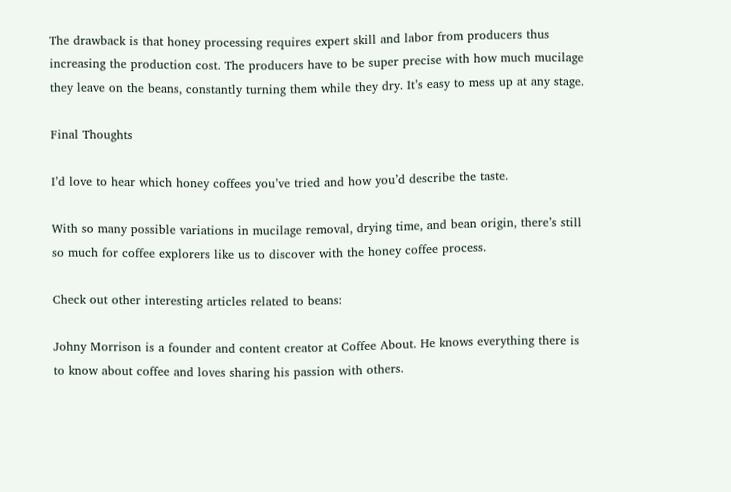The drawback is that honey processing requires expert skill and labor from producers thus increasing the production cost. The producers have to be super precise with how much mucilage they leave on the beans, constantly turning them while they dry. It’s easy to mess up at any stage.

Final Thoughts

I’d love to hear which honey coffees you’ve tried and how you’d describe the taste.

With so many possible variations in mucilage removal, drying time, and bean origin, there’s still so much for coffee explorers like us to discover with the honey coffee process.

Check out other interesting articles related to beans:

Johny Morrison is a founder and content creator at Coffee About. He knows everything there is to know about coffee and loves sharing his passion with others.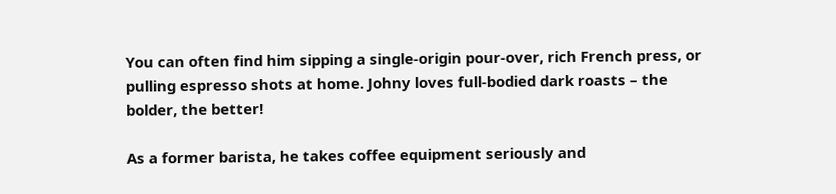You can often find him sipping a single-origin pour-over, rich French press, or pulling espresso shots at home. Johny loves full-bodied dark roasts – the bolder, the better!

As a former barista, he takes coffee equipment seriously and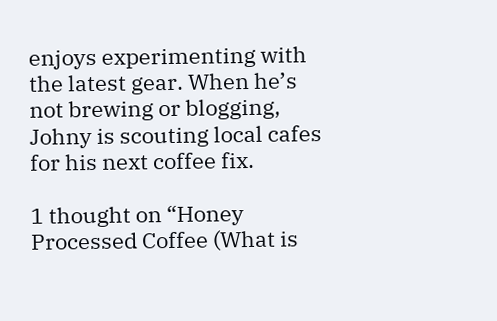enjoys experimenting with the latest gear. When he’s not brewing or blogging, Johny is scouting local cafes for his next coffee fix.

1 thought on “Honey Processed Coffee (What is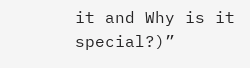it and Why is it special?)”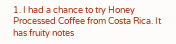1. I had a chance to try Honey Processed Coffee from Costa Rica. It has fruity notes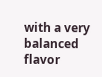with a very balanced flavor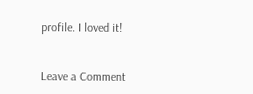profile. I loved it!


Leave a Comment